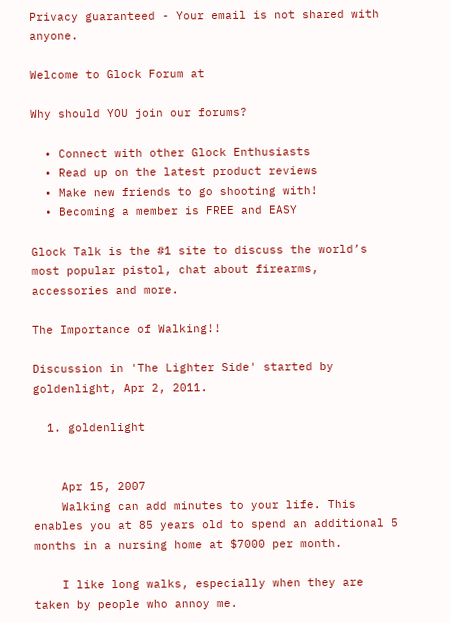Privacy guaranteed - Your email is not shared with anyone.

Welcome to Glock Forum at

Why should YOU join our forums?

  • Connect with other Glock Enthusiasts
  • Read up on the latest product reviews
  • Make new friends to go shooting with!
  • Becoming a member is FREE and EASY

Glock Talk is the #1 site to discuss the world’s most popular pistol, chat about firearms, accessories and more.

The Importance of Walking!!

Discussion in 'The Lighter Side' started by goldenlight, Apr 2, 2011.

  1. goldenlight


    Apr 15, 2007
    Walking can add minutes to your life. This enables you at 85 years old to spend an additional 5 months in a nursing home at $7000 per month.

    I like long walks, especially when they are taken by people who annoy me.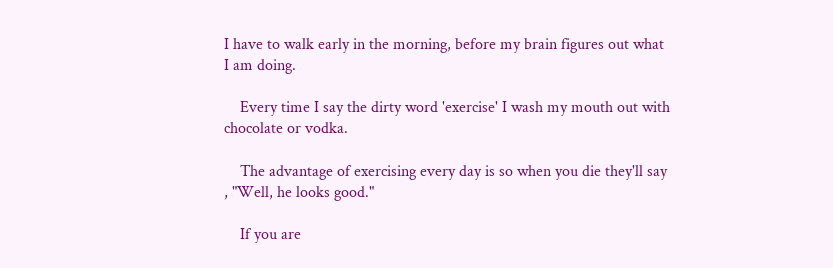I have to walk early in the morning, before my brain figures out what I am doing.

    Every time I say the dirty word 'exercise' I wash my mouth out with chocolate or vodka.

    The advantage of exercising every day is so when you die they'll say , "Well, he looks good."

    If you are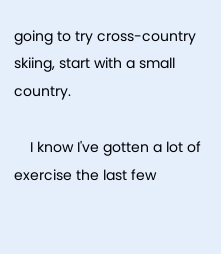going to try cross-country skiing, start with a small country.

    I know I've gotten a lot of exercise the last few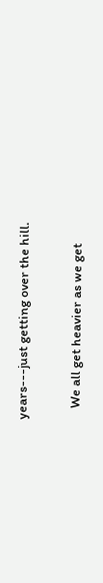years---just getting over the hill.

    We all get heavier as we get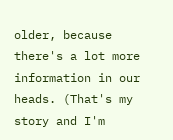older, because there's a lot more information in our heads. (That's my story and I'm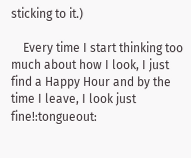sticking to it.)

    Every time I start thinking too much about how I look, I just find a Happy Hour and by the time I leave, I look just fine!:tongueout: